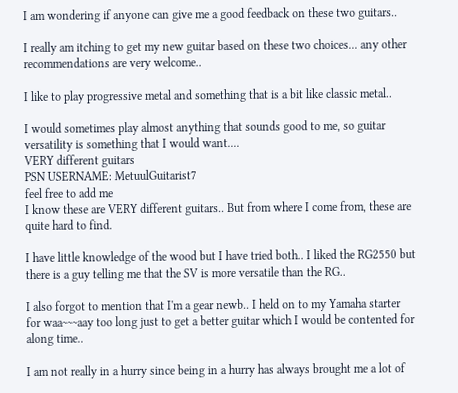I am wondering if anyone can give me a good feedback on these two guitars..

I really am itching to get my new guitar based on these two choices... any other recommendations are very welcome..

I like to play progressive metal and something that is a bit like classic metal..

I would sometimes play almost anything that sounds good to me, so guitar versatility is something that I would want....
VERY different guitars
PSN USERNAME: MetuulGuitarist7
feel free to add me
I know these are VERY different guitars.. But from where I come from, these are quite hard to find.

I have little knowledge of the wood but I have tried both.. I liked the RG2550 but there is a guy telling me that the SV is more versatile than the RG..

I also forgot to mention that I'm a gear newb.. I held on to my Yamaha starter for waa~~~aay too long just to get a better guitar which I would be contented for along time..

I am not really in a hurry since being in a hurry has always brought me a lot of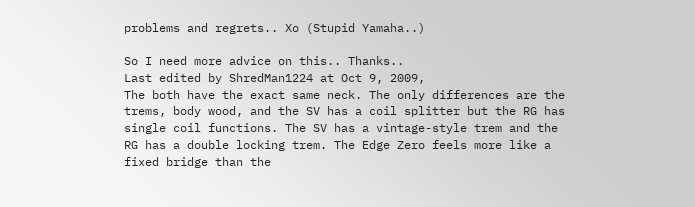problems and regrets.. Xo (Stupid Yamaha..)

So I need more advice on this.. Thanks..
Last edited by ShredMan1224 at Oct 9, 2009,
The both have the exact same neck. The only differences are the trems, body wood, and the SV has a coil splitter but the RG has single coil functions. The SV has a vintage-style trem and the RG has a double locking trem. The Edge Zero feels more like a fixed bridge than the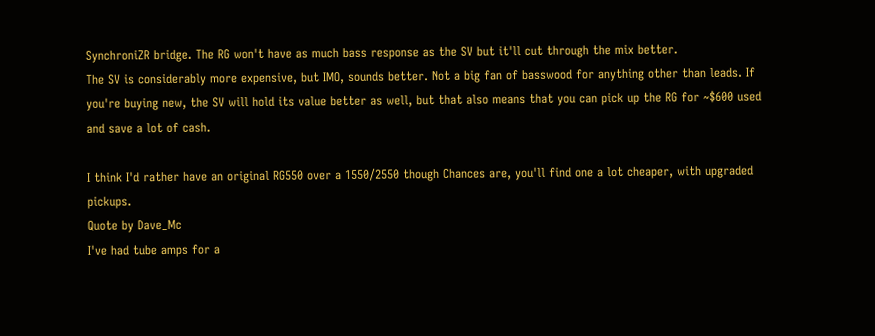SynchroniZR bridge. The RG won't have as much bass response as the SV but it'll cut through the mix better.
The SV is considerably more expensive, but IMO, sounds better. Not a big fan of basswood for anything other than leads. If you're buying new, the SV will hold its value better as well, but that also means that you can pick up the RG for ~$600 used and save a lot of cash.

I think I'd rather have an original RG550 over a 1550/2550 though Chances are, you'll find one a lot cheaper, with upgraded pickups.
Quote by Dave_Mc
I've had tube amps for a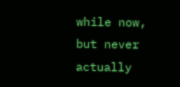while now, but never actually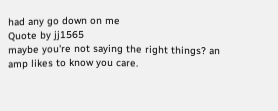had any go down on me
Quote by jj1565
maybe you're not saying the right things? an amp likes to know you care.